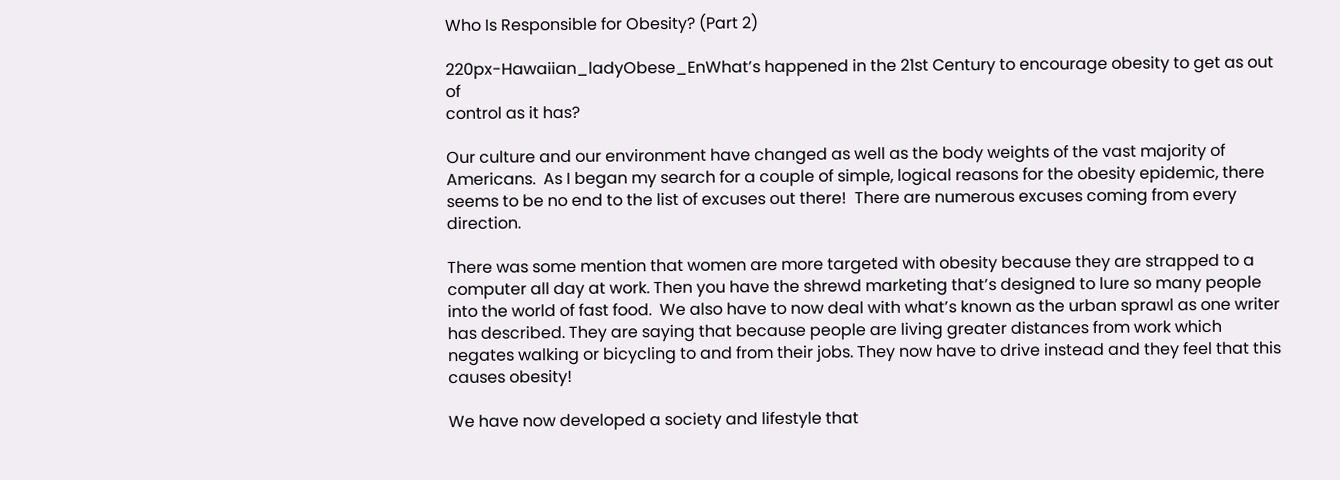Who Is Responsible for Obesity? (Part 2)

220px-Hawaiian_ladyObese_EnWhat’s happened in the 21st Century to encourage obesity to get as out of
control as it has?

Our culture and our environment have changed as well as the body weights of the vast majority of Americans.  As I began my search for a couple of simple, logical reasons for the obesity epidemic, there seems to be no end to the list of excuses out there!  There are numerous excuses coming from every direction.

There was some mention that women are more targeted with obesity because they are strapped to a computer all day at work. Then you have the shrewd marketing that’s designed to lure so many people into the world of fast food.  We also have to now deal with what’s known as the urban sprawl as one writer has described. They are saying that because people are living greater distances from work which negates walking or bicycling to and from their jobs. They now have to drive instead and they feel that this causes obesity!

We have now developed a society and lifestyle that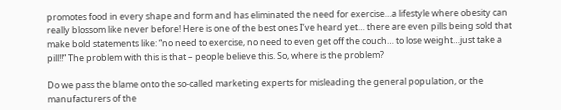promotes food in every shape and form and has eliminated the need for exercise…a lifestyle where obesity can really blossom like never before! Here is one of the best ones I’ve heard yet… there are even pills being sold that make bold statements like: “no need to exercise, no need to even get off the couch… to lose weight…just take a pill!!” The problem with this is that – people believe this. So, where is the problem?

Do we pass the blame onto the so-called marketing experts for misleading the general population, or the manufacturers of the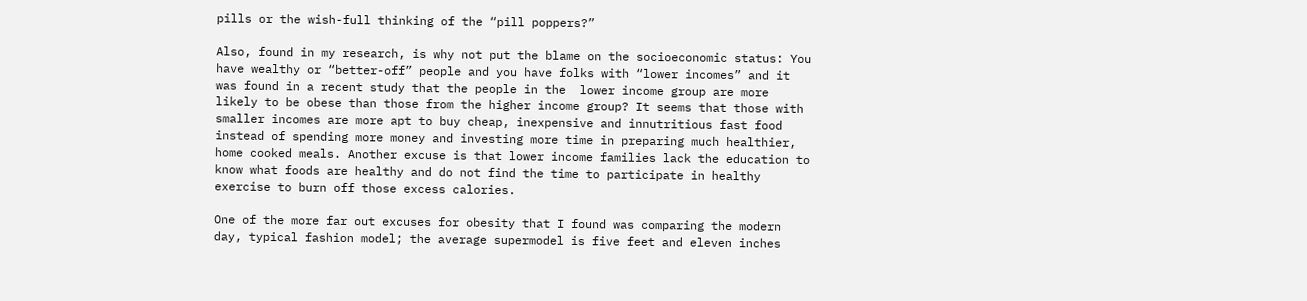pills or the wish-full thinking of the “pill poppers?”

Also, found in my research, is why not put the blame on the socioeconomic status: You have wealthy or “better-off” people and you have folks with “lower incomes” and it was found in a recent study that the people in the  lower income group are more likely to be obese than those from the higher income group? It seems that those with smaller incomes are more apt to buy cheap, inexpensive and innutritious fast food instead of spending more money and investing more time in preparing much healthier, home cooked meals. Another excuse is that lower income families lack the education to know what foods are healthy and do not find the time to participate in healthy exercise to burn off those excess calories.

One of the more far out excuses for obesity that I found was comparing the modern day, typical fashion model; the average supermodel is five feet and eleven inches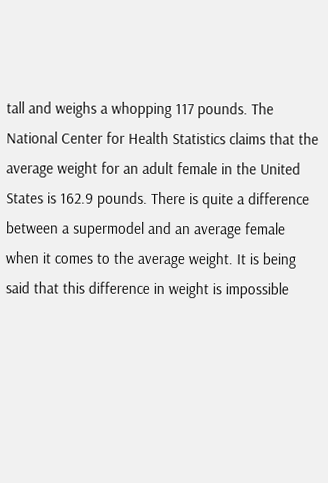tall and weighs a whopping 117 pounds. The National Center for Health Statistics claims that the average weight for an adult female in the United States is 162.9 pounds. There is quite a difference between a supermodel and an average female when it comes to the average weight. It is being said that this difference in weight is impossible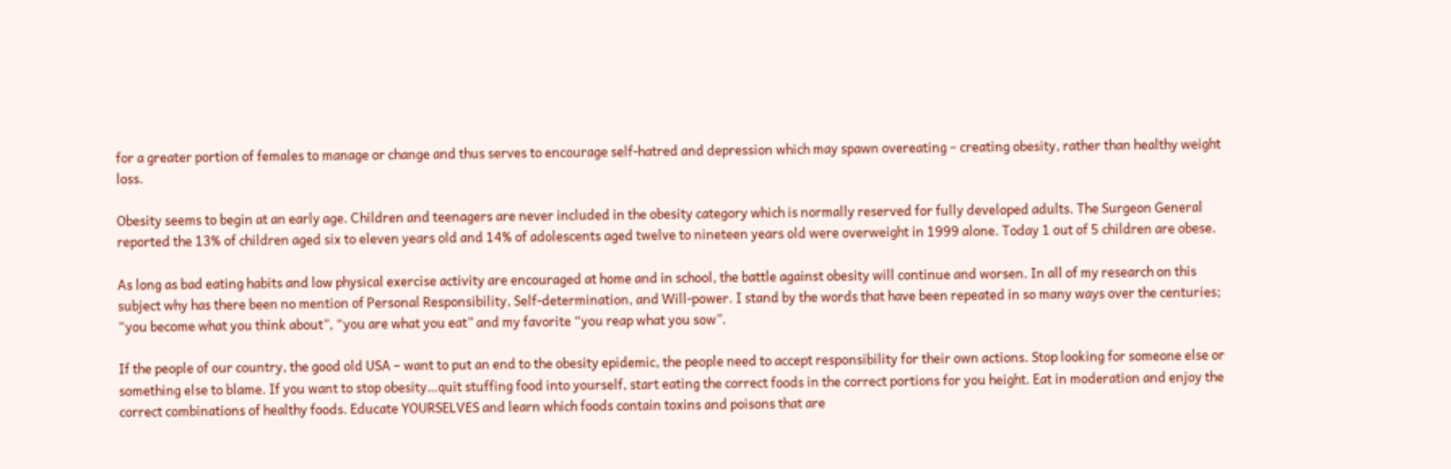for a greater portion of females to manage or change and thus serves to encourage self-hatred and depression which may spawn overeating – creating obesity, rather than healthy weight loss.

Obesity seems to begin at an early age. Children and teenagers are never included in the obesity category which is normally reserved for fully developed adults. The Surgeon General reported the 13% of children aged six to eleven years old and 14% of adolescents aged twelve to nineteen years old were overweight in 1999 alone. Today 1 out of 5 children are obese.

As long as bad eating habits and low physical exercise activity are encouraged at home and in school, the battle against obesity will continue and worsen. In all of my research on this subject why has there been no mention of Personal Responsibility, Self-determination, and Will-power. I stand by the words that have been repeated in so many ways over the centuries; “you become what you think about”, “you are what you eat” and my favorite “you reap what you sow”.

If the people of our country, the good old USA – want to put an end to the obesity epidemic, the people need to accept responsibility for their own actions. Stop looking for someone else or something else to blame. If you want to stop obesity…quit stuffing food into yourself, start eating the correct foods in the correct portions for you height. Eat in moderation and enjoy the correct combinations of healthy foods. Educate YOURSELVES and learn which foods contain toxins and poisons that are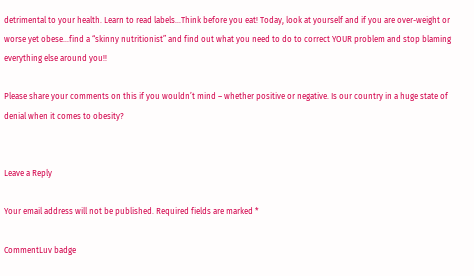detrimental to your health. Learn to read labels…Think before you eat! Today, look at yourself and if you are over-weight or worse yet obese…find a “skinny nutritionist” and find out what you need to do to correct YOUR problem and stop blaming everything else around you!!

Please share your comments on this if you wouldn’t mind – whether positive or negative. Is our country in a huge state of denial when it comes to obesity?


Leave a Reply

Your email address will not be published. Required fields are marked *

CommentLuv badge